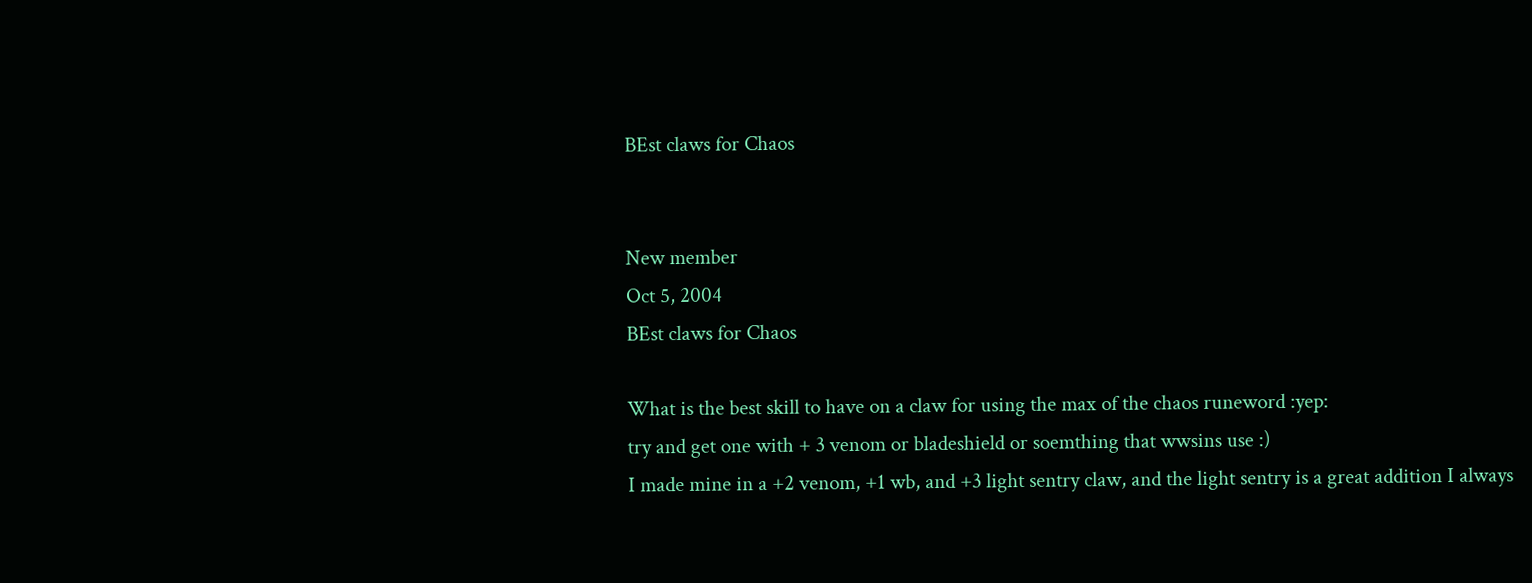BEst claws for Chaos


New member
Oct 5, 2004
BEst claws for Chaos

What is the best skill to have on a claw for using the max of the chaos runeword :yep:
try and get one with + 3 venom or bladeshield or soemthing that wwsins use :)
I made mine in a +2 venom, +1 wb, and +3 light sentry claw, and the light sentry is a great addition I always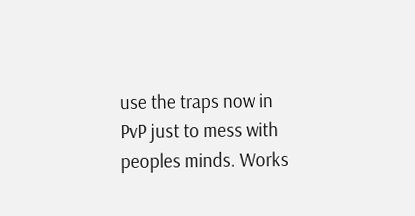use the traps now in PvP just to mess with peoples minds. Works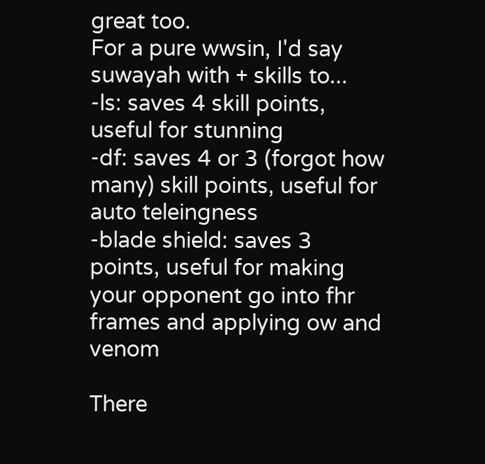great too.
For a pure wwsin, I'd say suwayah with + skills to...
-ls: saves 4 skill points, useful for stunning
-df: saves 4 or 3 (forgot how many) skill points, useful for auto teleingness
-blade shield: saves 3 points, useful for making your opponent go into fhr frames and applying ow and venom

There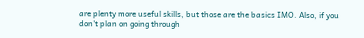are plenty more useful skills, but those are the basics IMO. Also, if you don't plan on going through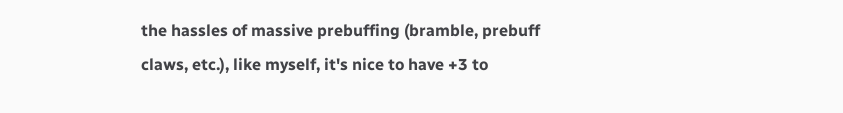the hassles of massive prebuffing (bramble, prebuff claws, etc.), like myself, it's nice to have +3 to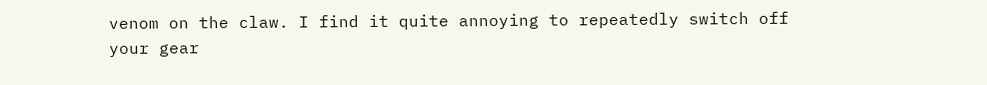venom on the claw. I find it quite annoying to repeatedly switch off your gear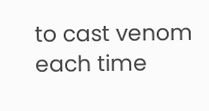to cast venom each time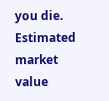you die.
Estimated market value